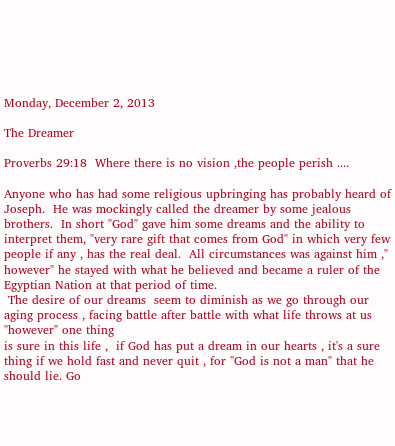Monday, December 2, 2013

The Dreamer

Proverbs 29:18  Where there is no vision ,the people perish ....

Anyone who has had some religious upbringing has probably heard of Joseph.  He was mockingly called the dreamer by some jealous brothers.  In short "God" gave him some dreams and the ability to interpret them, "very rare gift that comes from God" in which very few people if any , has the real deal.  All circumstances was against him ," however" he stayed with what he believed and became a ruler of the Egyptian Nation at that period of time.
 The desire of our dreams  seem to diminish as we go through our aging process , facing battle after battle with what life throws at us "however" one thing
is sure in this life ,  if God has put a dream in our hearts , it's a sure thing if we hold fast and never quit , for "God is not a man" that he should lie. Go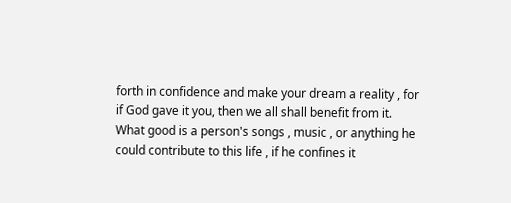forth in confidence and make your dream a reality , for if God gave it you, then we all shall benefit from it.
What good is a person's songs , music , or anything he could contribute to this life , if he confines it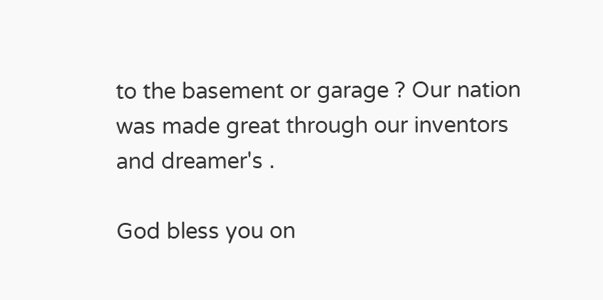to the basement or garage ? Our nation was made great through our inventors and dreamer's .

God bless you on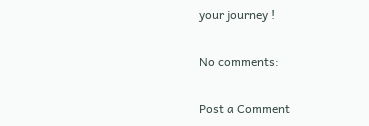your journey !

No comments:

Post a Comment